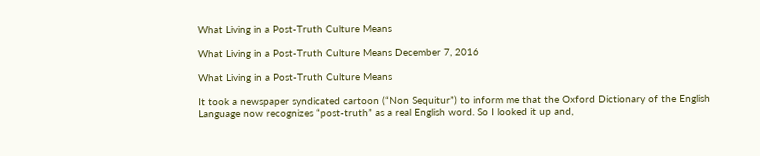What Living in a Post-Truth Culture Means

What Living in a Post-Truth Culture Means December 7, 2016

What Living in a Post-Truth Culture Means

It took a newspaper syndicated cartoon (“Non Sequitur”) to inform me that the Oxford Dictionary of the English Language now recognizes “post-truth” as a real English word. So I looked it up and,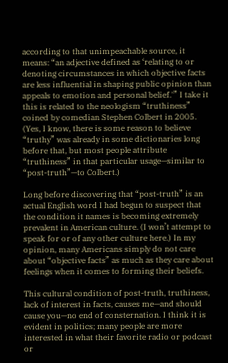according to that unimpeachable source, it means: “an adjective defined as ‘relating to or denoting circumstances in which objective facts are less influential in shaping public opinion than appeals to emotion and personal belief.'” I take it this is related to the neologism “truthiness” coined by comedian Stephen Colbert in 2005. (Yes, I know, there is some reason to believe “truthy” was already in some dictionaries long before that, but most people attribute “truthiness” in that particular usage—similar to “post-truth”—to Colbert.)

Long before discovering that “post-truth” is an actual English word I had begun to suspect that the condition it names is becoming extremely prevalent in American culture. (I won’t attempt to speak for or of any other culture here.) In my opinion, many Americans simply do not care about “objective facts” as much as they care about feelings when it comes to forming their beliefs.

This cultural condition of post-truth, truthiness, lack of interest in facts, causes me—and should cause you—no end of consternation. I think it is evident in politics; many people are more interested in what their favorite radio or podcast or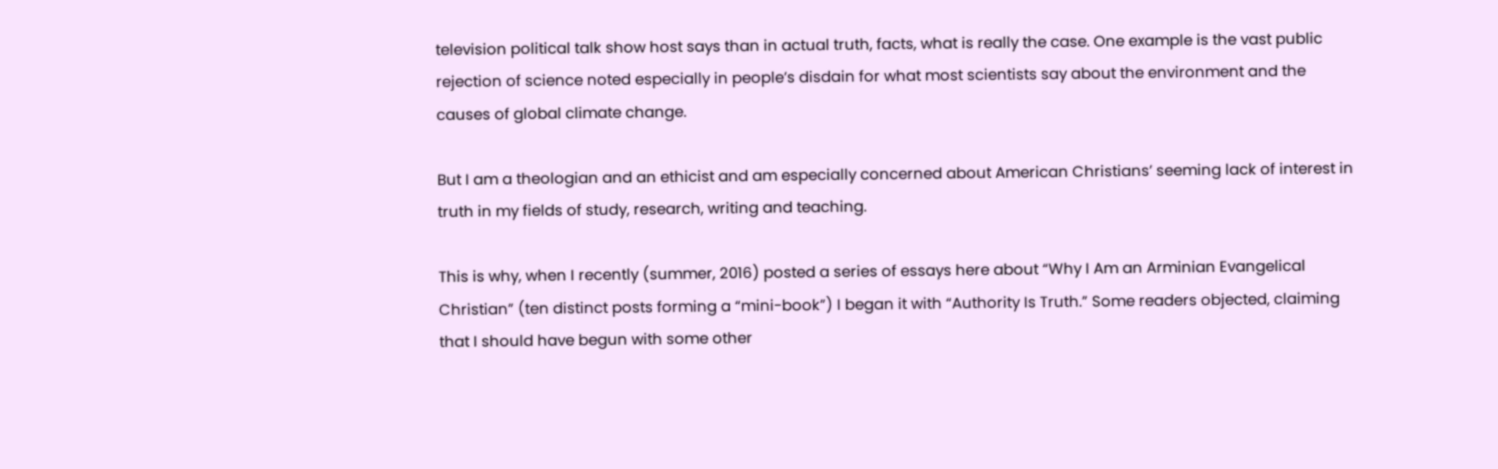television political talk show host says than in actual truth, facts, what is really the case. One example is the vast public rejection of science noted especially in people’s disdain for what most scientists say about the environment and the causes of global climate change.

But I am a theologian and an ethicist and am especially concerned about American Christians’ seeming lack of interest in truth in my fields of study, research, writing and teaching.

This is why, when I recently (summer, 2016) posted a series of essays here about “Why I Am an Arminian Evangelical Christian” (ten distinct posts forming a “mini-book”) I began it with “Authority Is Truth.” Some readers objected, claiming that I should have begun with some other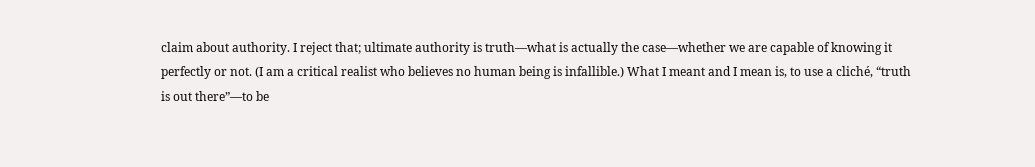claim about authority. I reject that; ultimate authority is truth—what is actually the case—whether we are capable of knowing it perfectly or not. (I am a critical realist who believes no human being is infallible.) What I meant and I mean is, to use a cliché, “truth is out there”—to be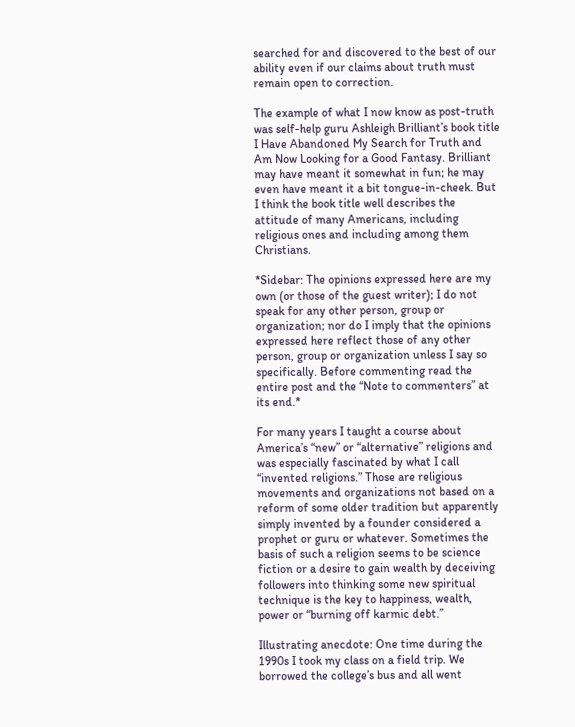searched for and discovered to the best of our ability even if our claims about truth must remain open to correction.

The example of what I now know as post-truth was self-help guru Ashleigh Brilliant’s book title I Have Abandoned My Search for Truth and Am Now Looking for a Good Fantasy. Brilliant may have meant it somewhat in fun; he may even have meant it a bit tongue-in-cheek. But I think the book title well describes the attitude of many Americans, including religious ones and including among them Christians.

*Sidebar: The opinions expressed here are my own (or those of the guest writer); I do not speak for any other person, group or organization; nor do I imply that the opinions expressed here reflect those of any other person, group or organization unless I say so specifically. Before commenting read the entire post and the “Note to commenters” at its end.*

For many years I taught a course about America’s “new” or “alternative” religions and was especially fascinated by what I call “invented religions.” Those are religious movements and organizations not based on a reform of some older tradition but apparently simply invented by a founder considered a prophet or guru or whatever. Sometimes the basis of such a religion seems to be science fiction or a desire to gain wealth by deceiving followers into thinking some new spiritual technique is the key to happiness, wealth, power or “burning off karmic debt.”

Illustrating anecdote: One time during the 1990s I took my class on a field trip. We borrowed the college’s bus and all went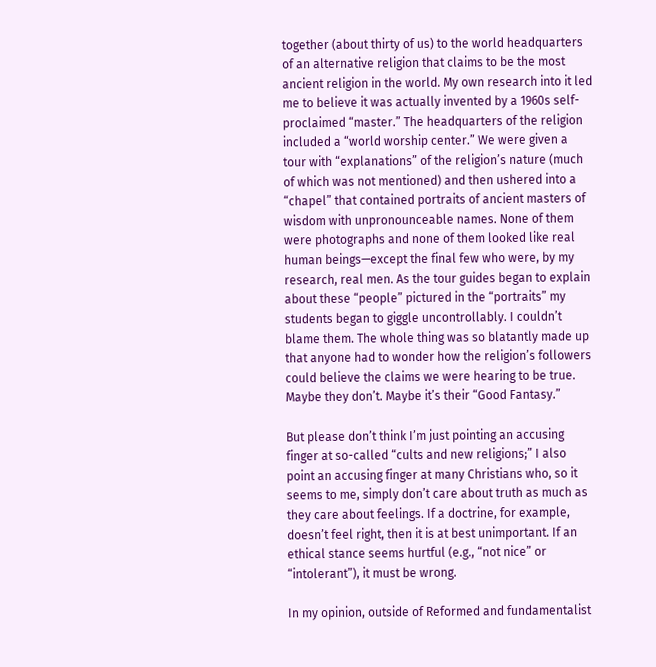together (about thirty of us) to the world headquarters of an alternative religion that claims to be the most ancient religion in the world. My own research into it led me to believe it was actually invented by a 1960s self-proclaimed “master.” The headquarters of the religion included a “world worship center.” We were given a tour with “explanations” of the religion’s nature (much of which was not mentioned) and then ushered into a “chapel” that contained portraits of ancient masters of wisdom with unpronounceable names. None of them were photographs and none of them looked like real human beings—except the final few who were, by my research, real men. As the tour guides began to explain about these “people” pictured in the “portraits” my students began to giggle uncontrollably. I couldn’t blame them. The whole thing was so blatantly made up that anyone had to wonder how the religion’s followers could believe the claims we were hearing to be true. Maybe they don’t. Maybe it’s their “Good Fantasy.”

But please don’t think I’m just pointing an accusing finger at so-called “cults and new religions;” I also point an accusing finger at many Christians who, so it seems to me, simply don’t care about truth as much as they care about feelings. If a doctrine, for example, doesn’t feel right, then it is at best unimportant. If an ethical stance seems hurtful (e.g., “not nice” or “intolerant”), it must be wrong.

In my opinion, outside of Reformed and fundamentalist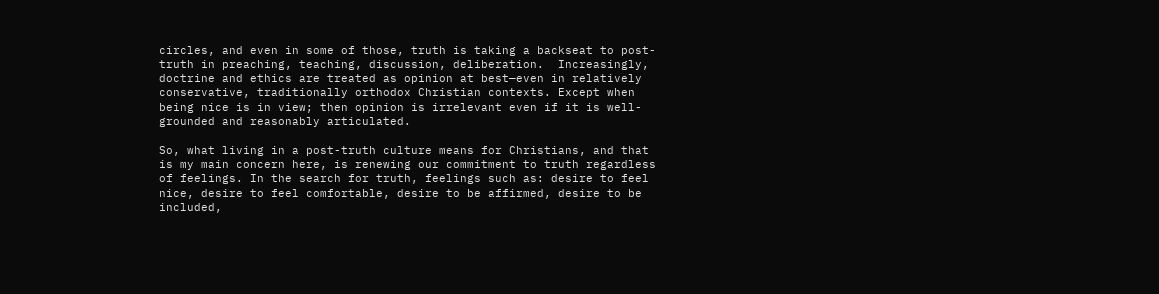circles, and even in some of those, truth is taking a backseat to post-truth in preaching, teaching, discussion, deliberation.  Increasingly, doctrine and ethics are treated as opinion at best—even in relatively conservative, traditionally orthodox Christian contexts. Except when being nice is in view; then opinion is irrelevant even if it is well-grounded and reasonably articulated.

So, what living in a post-truth culture means for Christians, and that is my main concern here, is renewing our commitment to truth regardless of feelings. In the search for truth, feelings such as: desire to feel nice, desire to feel comfortable, desire to be affirmed, desire to be included,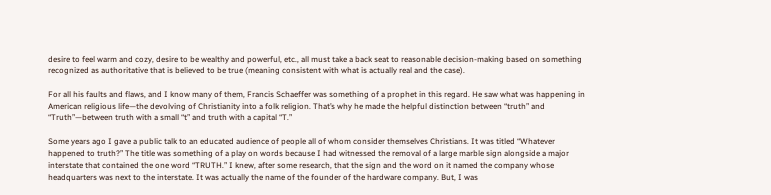desire to feel warm and cozy, desire to be wealthy and powerful, etc., all must take a back seat to reasonable decision-making based on something recognized as authoritative that is believed to be true (meaning consistent with what is actually real and the case).

For all his faults and flaws, and I know many of them, Francis Schaeffer was something of a prophet in this regard. He saw what was happening in American religious life—the devolving of Christianity into a folk religion. That’s why he made the helpful distinction between “truth” and “Truth”—between truth with a small “t” and truth with a capital “T.”

Some years ago I gave a public talk to an educated audience of people all of whom consider themselves Christians. It was titled “Whatever happened to truth?” The title was something of a play on words because I had witnessed the removal of a large marble sign alongside a major interstate that contained the one word “TRUTH.” I knew, after some research, that the sign and the word on it named the company whose headquarters was next to the interstate. It was actually the name of the founder of the hardware company. But, I was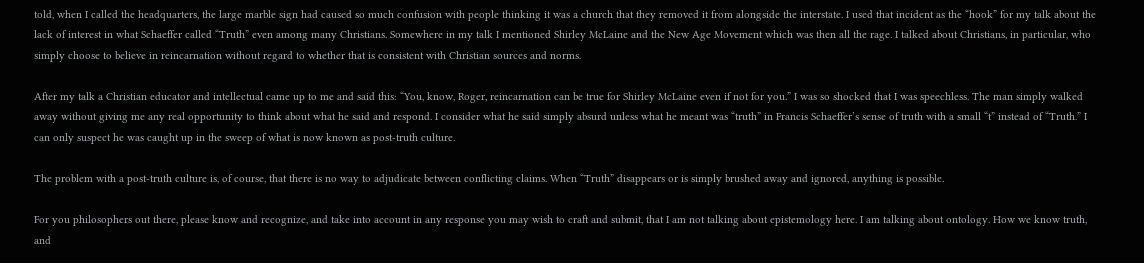told, when I called the headquarters, the large marble sign had caused so much confusion with people thinking it was a church that they removed it from alongside the interstate. I used that incident as the “hook” for my talk about the lack of interest in what Schaeffer called “Truth” even among many Christians. Somewhere in my talk I mentioned Shirley McLaine and the New Age Movement which was then all the rage. I talked about Christians, in particular, who simply choose to believe in reincarnation without regard to whether that is consistent with Christian sources and norms.

After my talk a Christian educator and intellectual came up to me and said this: “You, know, Roger, reincarnation can be true for Shirley McLaine even if not for you.” I was so shocked that I was speechless. The man simply walked away without giving me any real opportunity to think about what he said and respond. I consider what he said simply absurd unless what he meant was “truth” in Francis Schaeffer’s sense of truth with a small “t” instead of “Truth.” I can only suspect he was caught up in the sweep of what is now known as post-truth culture.

The problem with a post-truth culture is, of course, that there is no way to adjudicate between conflicting claims. When “Truth” disappears or is simply brushed away and ignored, anything is possible.

For you philosophers out there, please know and recognize, and take into account in any response you may wish to craft and submit, that I am not talking about epistemology here. I am talking about ontology. How we know truth, and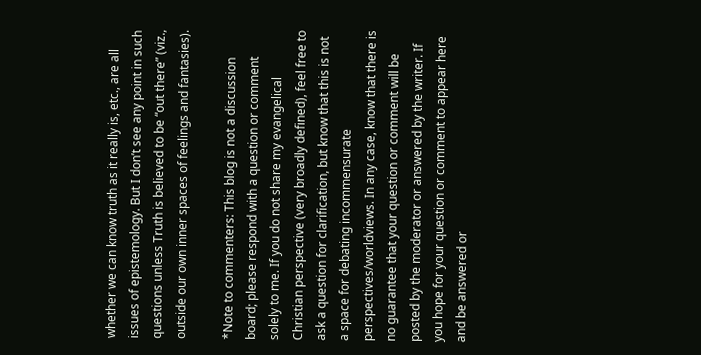whether we can know truth as it really is, etc., are all issues of epistemology. But I don’t see any point in such questions unless Truth is believed to be “out there” (viz., outside our own inner spaces of feelings and fantasies).

*Note to commenters: This blog is not a discussion board; please respond with a question or comment solely to me. If you do not share my evangelical Christian perspective (very broadly defined), feel free to ask a question for clarification, but know that this is not a space for debating incommensurate perspectives/worldviews. In any case, know that there is no guarantee that your question or comment will be posted by the moderator or answered by the writer. If you hope for your question or comment to appear here and be answered or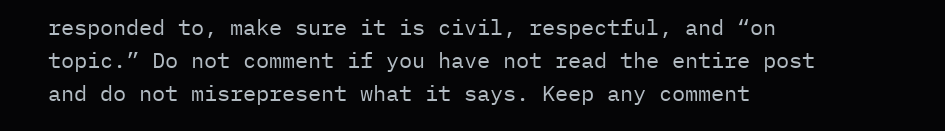responded to, make sure it is civil, respectful, and “on topic.” Do not comment if you have not read the entire post and do not misrepresent what it says. Keep any comment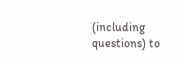(including questions) to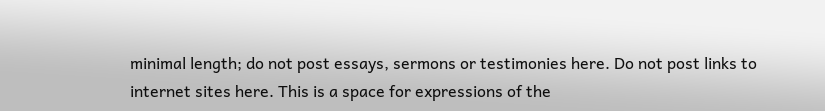minimal length; do not post essays, sermons or testimonies here. Do not post links to internet sites here. This is a space for expressions of the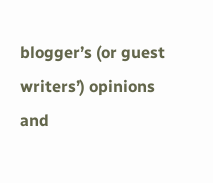blogger’s (or guest writers’) opinions and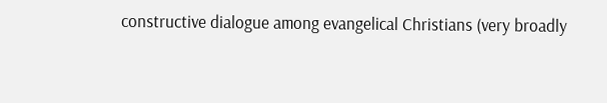constructive dialogue among evangelical Christians (very broadly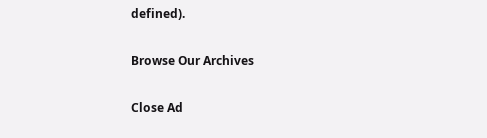defined).

Browse Our Archives

Close Ad